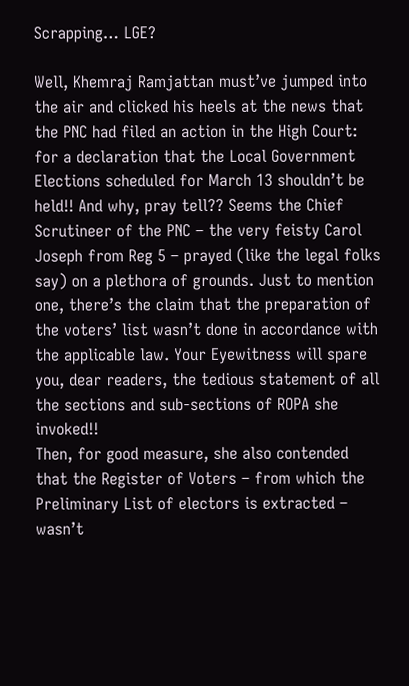Scrapping… LGE?

Well, Khemraj Ramjattan must’ve jumped into the air and clicked his heels at the news that the PNC had filed an action in the High Court: for a declaration that the Local Government Elections scheduled for March 13 shouldn’t be held!! And why, pray tell?? Seems the Chief Scrutineer of the PNC – the very feisty Carol Joseph from Reg 5 – prayed (like the legal folks say) on a plethora of grounds. Just to mention one, there’s the claim that the preparation of the voters’ list wasn’t done in accordance with the applicable law. Your Eyewitness will spare you, dear readers, the tedious statement of all the sections and sub-sections of ROPA she invoked!!
Then, for good measure, she also contended that the Register of Voters – from which the Preliminary List of electors is extracted – wasn’t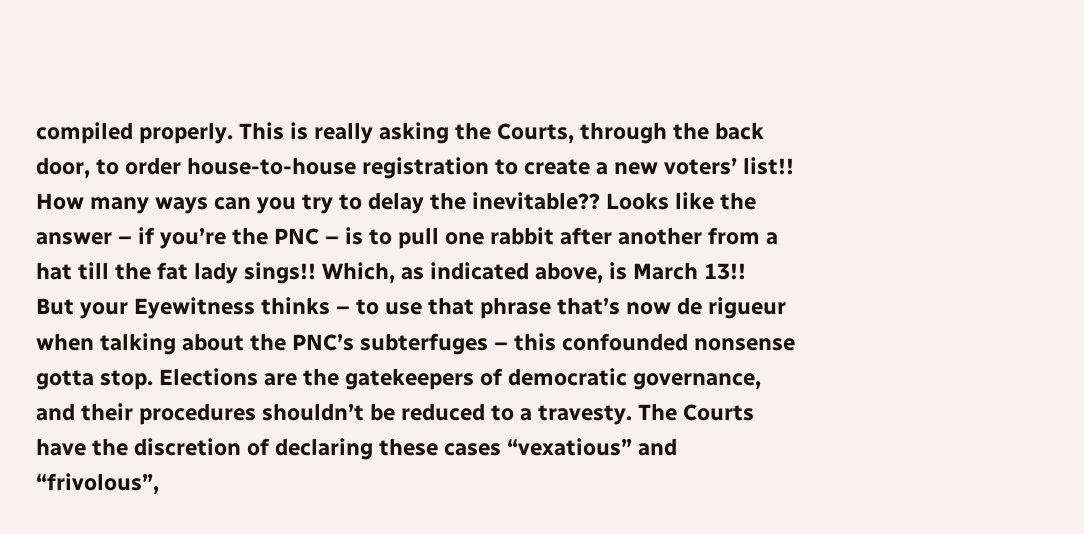compiled properly. This is really asking the Courts, through the back door, to order house-to-house registration to create a new voters’ list!! How many ways can you try to delay the inevitable?? Looks like the answer – if you’re the PNC – is to pull one rabbit after another from a hat till the fat lady sings!! Which, as indicated above, is March 13!!
But your Eyewitness thinks – to use that phrase that’s now de rigueur when talking about the PNC’s subterfuges – this confounded nonsense gotta stop. Elections are the gatekeepers of democratic governance, and their procedures shouldn’t be reduced to a travesty. The Courts have the discretion of declaring these cases “vexatious” and “frivolous”,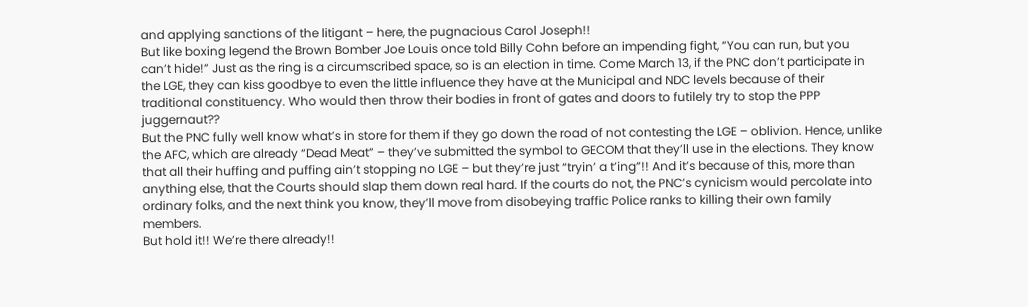and applying sanctions of the litigant – here, the pugnacious Carol Joseph!!
But like boxing legend the Brown Bomber Joe Louis once told Billy Cohn before an impending fight, “You can run, but you can’t hide!” Just as the ring is a circumscribed space, so is an election in time. Come March 13, if the PNC don’t participate in the LGE, they can kiss goodbye to even the little influence they have at the Municipal and NDC levels because of their traditional constituency. Who would then throw their bodies in front of gates and doors to futilely try to stop the PPP juggernaut??
But the PNC fully well know what’s in store for them if they go down the road of not contesting the LGE – oblivion. Hence, unlike the AFC, which are already “Dead Meat” – they’ve submitted the symbol to GECOM that they’ll use in the elections. They know that all their huffing and puffing ain’t stopping no LGE – but they’re just “tryin’ a t’ing”!! And it’s because of this, more than anything else, that the Courts should slap them down real hard. If the courts do not, the PNC’s cynicism would percolate into ordinary folks, and the next think you know, they’ll move from disobeying traffic Police ranks to killing their own family members.
But hold it!! We’re there already!!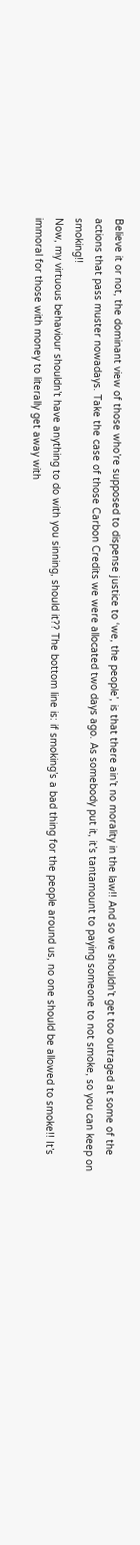Believe it or not, the dominant view of those who’re supposed to dispense justice to ‘we, the people’, is that there ain’t no morality in the law!! And so we shouldn’t get too outraged at some of the actions that pass muster nowadays. Take the case of those Carbon Credits we were allocated two days ago. As somebody put it, it’s tantamount to paying someone to not smoke, so you can keep on smoking!!
Now, my virtuous behaviour shouldn’t have anything to do with you sinning, should it?? The bottom line is: if smoking’s a bad thing for the people around us, no one should be allowed to smoke!! It’s immoral for those with money to literally get away with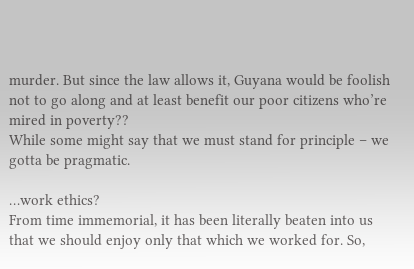murder. But since the law allows it, Guyana would be foolish not to go along and at least benefit our poor citizens who’re mired in poverty??
While some might say that we must stand for principle – we gotta be pragmatic.

…work ethics?
From time immemorial, it has been literally beaten into us that we should enjoy only that which we worked for. So,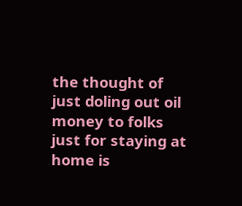the thought of just doling out oil money to folks just for staying at home is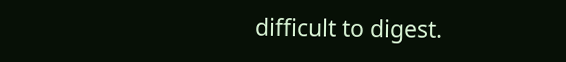difficult to digest.